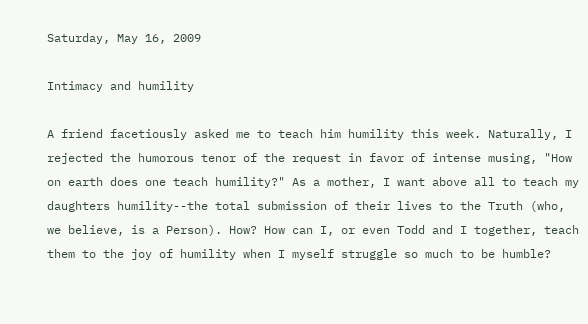Saturday, May 16, 2009

Intimacy and humility

A friend facetiously asked me to teach him humility this week. Naturally, I rejected the humorous tenor of the request in favor of intense musing, "How on earth does one teach humility?" As a mother, I want above all to teach my daughters humility--the total submission of their lives to the Truth (who, we believe, is a Person). How? How can I, or even Todd and I together, teach them to the joy of humility when I myself struggle so much to be humble?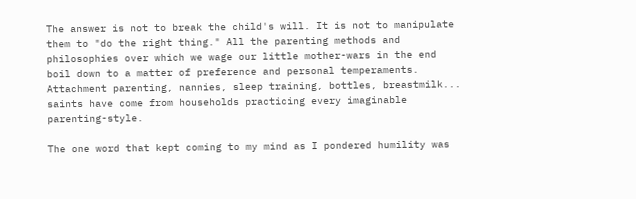The answer is not to break the child's will. It is not to manipulate them to "do the right thing." All the parenting methods and philosophies over which we wage our little mother-wars in the end boil down to a matter of preference and personal temperaments. Attachment parenting, nannies, sleep training, bottles, breastmilk... saints have come from households practicing every imaginable parenting-style.

The one word that kept coming to my mind as I pondered humility was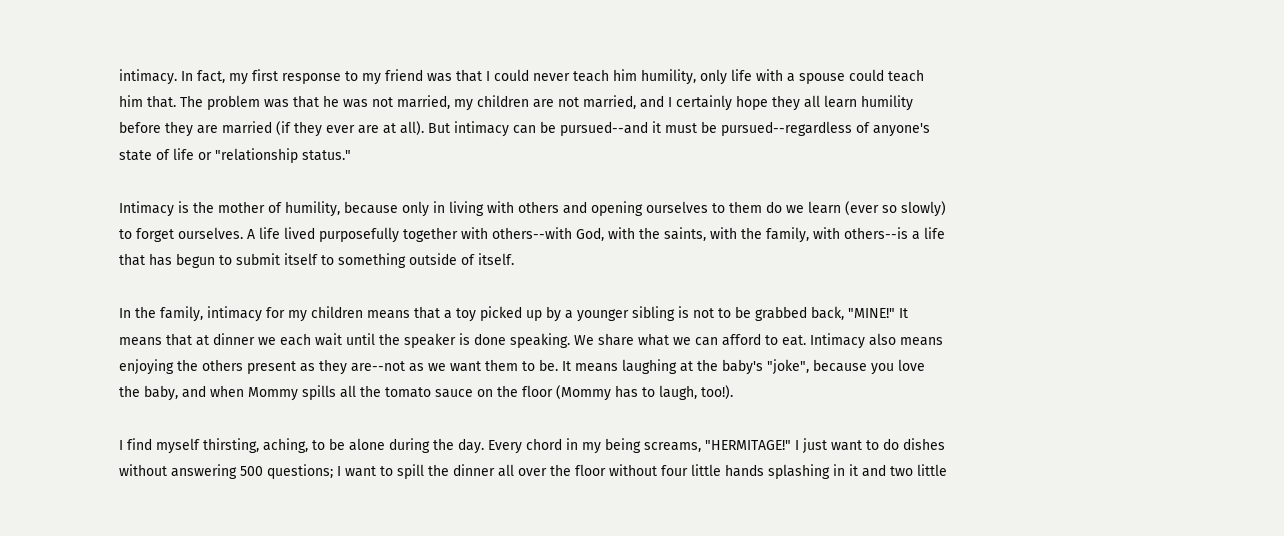intimacy. In fact, my first response to my friend was that I could never teach him humility, only life with a spouse could teach him that. The problem was that he was not married, my children are not married, and I certainly hope they all learn humility before they are married (if they ever are at all). But intimacy can be pursued--and it must be pursued--regardless of anyone's state of life or "relationship status."

Intimacy is the mother of humility, because only in living with others and opening ourselves to them do we learn (ever so slowly) to forget ourselves. A life lived purposefully together with others--with God, with the saints, with the family, with others--is a life that has begun to submit itself to something outside of itself.

In the family, intimacy for my children means that a toy picked up by a younger sibling is not to be grabbed back, "MINE!" It means that at dinner we each wait until the speaker is done speaking. We share what we can afford to eat. Intimacy also means enjoying the others present as they are--not as we want them to be. It means laughing at the baby's "joke", because you love the baby, and when Mommy spills all the tomato sauce on the floor (Mommy has to laugh, too!).

I find myself thirsting, aching, to be alone during the day. Every chord in my being screams, "HERMITAGE!" I just want to do dishes without answering 500 questions; I want to spill the dinner all over the floor without four little hands splashing in it and two little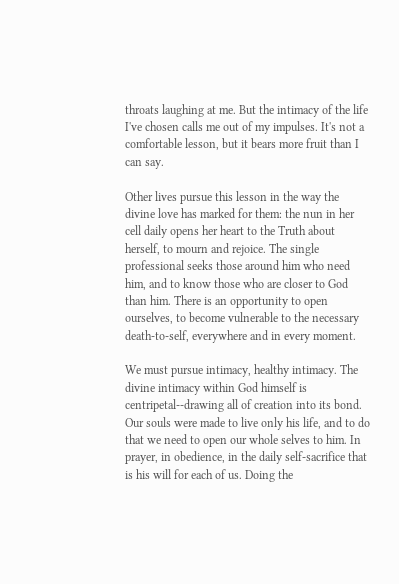throats laughing at me. But the intimacy of the life I've chosen calls me out of my impulses. It's not a comfortable lesson, but it bears more fruit than I can say.

Other lives pursue this lesson in the way the divine love has marked for them: the nun in her cell daily opens her heart to the Truth about herself, to mourn and rejoice. The single professional seeks those around him who need him, and to know those who are closer to God than him. There is an opportunity to open ourselves, to become vulnerable to the necessary death-to-self, everywhere and in every moment.

We must pursue intimacy, healthy intimacy. The divine intimacy within God himself is centripetal--drawing all of creation into its bond. Our souls were made to live only his life, and to do that we need to open our whole selves to him. In prayer, in obedience, in the daily self-sacrifice that is his will for each of us. Doing the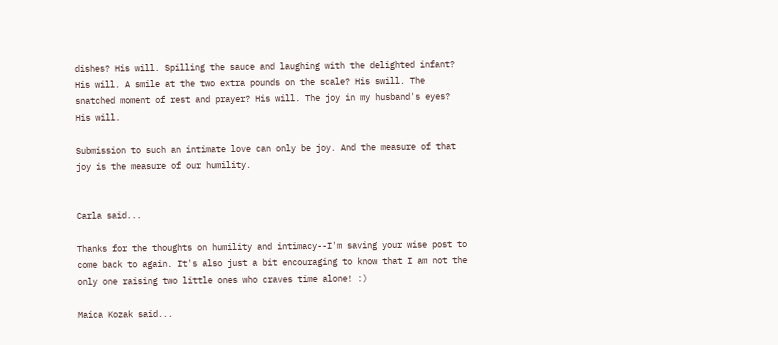dishes? His will. Spilling the sauce and laughing with the delighted infant? His will. A smile at the two extra pounds on the scale? His swill. The snatched moment of rest and prayer? His will. The joy in my husband's eyes? His will.

Submission to such an intimate love can only be joy. And the measure of that joy is the measure of our humility.


Carla said...

Thanks for the thoughts on humility and intimacy--I'm saving your wise post to come back to again. It's also just a bit encouraging to know that I am not the only one raising two little ones who craves time alone! :)

Maica Kozak said...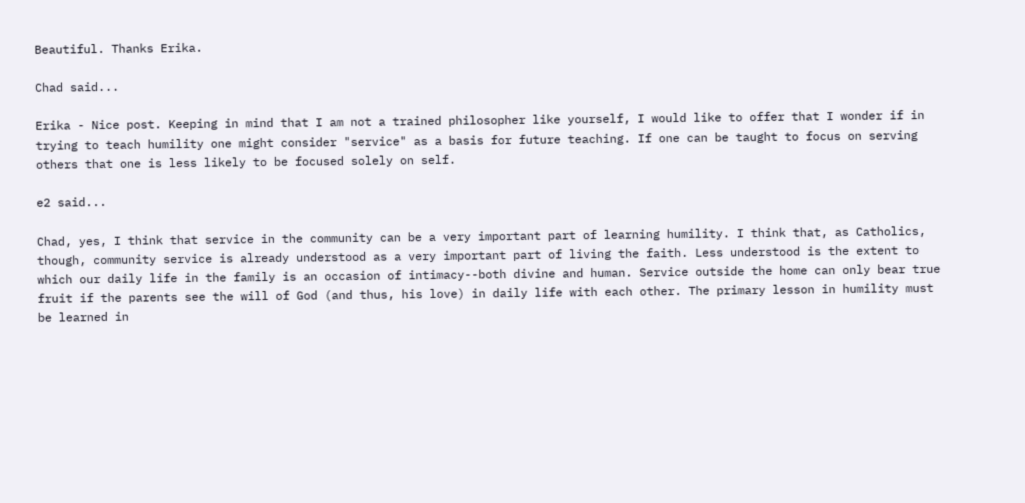Beautiful. Thanks Erika.

Chad said...

Erika - Nice post. Keeping in mind that I am not a trained philosopher like yourself, I would like to offer that I wonder if in trying to teach humility one might consider "service" as a basis for future teaching. If one can be taught to focus on serving others that one is less likely to be focused solely on self.

e2 said...

Chad, yes, I think that service in the community can be a very important part of learning humility. I think that, as Catholics, though, community service is already understood as a very important part of living the faith. Less understood is the extent to which our daily life in the family is an occasion of intimacy--both divine and human. Service outside the home can only bear true fruit if the parents see the will of God (and thus, his love) in daily life with each other. The primary lesson in humility must be learned in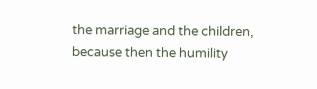the marriage and the children, because then the humility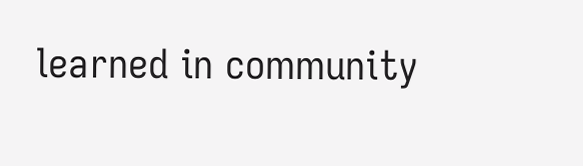learned in community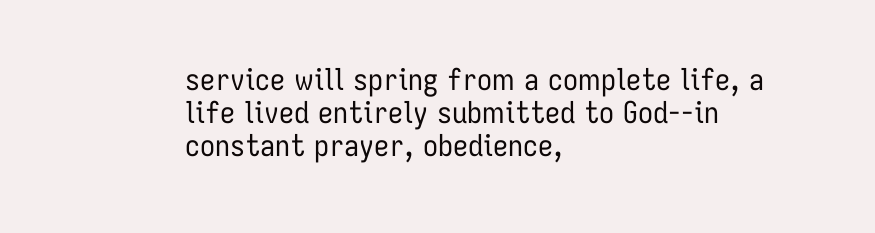service will spring from a complete life, a life lived entirely submitted to God--in constant prayer, obedience,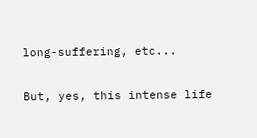long-suffering, etc...

But, yes, this intense life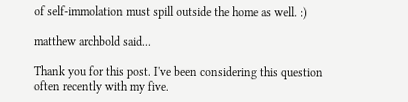of self-immolation must spill outside the home as well. :)

matthew archbold said...

Thank you for this post. I've been considering this question often recently with my five.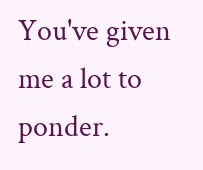You've given me a lot to ponder.